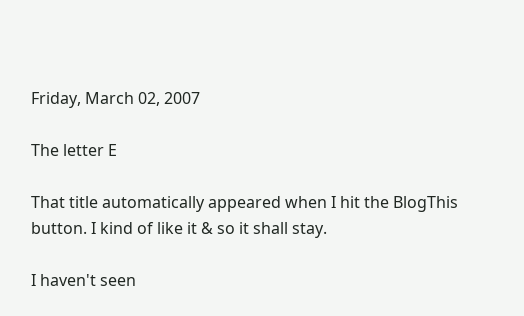Friday, March 02, 2007

The letter E

That title automatically appeared when I hit the BlogThis button. I kind of like it & so it shall stay.

I haven't seen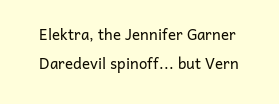Elektra, the Jennifer Garner Daredevil spinoff... but Vern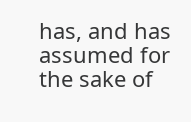has, and has assumed for the sake of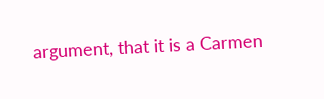argument, that it is a Carmen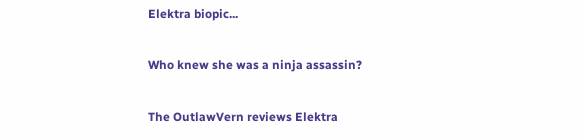Elektra biopic...

Who knew she was a ninja assassin?

The OutlawVern reviews Elektra